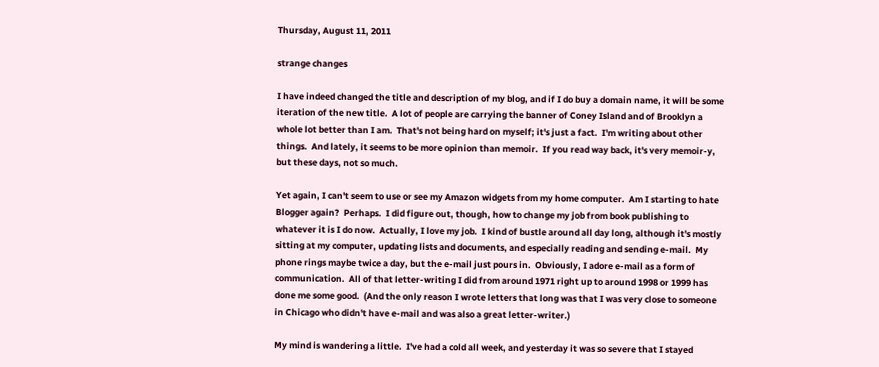Thursday, August 11, 2011

strange changes

I have indeed changed the title and description of my blog, and if I do buy a domain name, it will be some iteration of the new title.  A lot of people are carrying the banner of Coney Island and of Brooklyn a whole lot better than I am.  That's not being hard on myself; it's just a fact.  I'm writing about other things.  And lately, it seems to be more opinion than memoir.  If you read way back, it's very memoir-y, but these days, not so much.

Yet again, I can't seem to use or see my Amazon widgets from my home computer.  Am I starting to hate Blogger again?  Perhaps.  I did figure out, though, how to change my job from book publishing to whatever it is I do now.  Actually, I love my job.  I kind of bustle around all day long, although it's mostly sitting at my computer, updating lists and documents, and especially reading and sending e-mail.  My phone rings maybe twice a day, but the e-mail just pours in.  Obviously, I adore e-mail as a form of communication.  All of that letter-writing I did from around 1971 right up to around 1998 or 1999 has done me some good.  (And the only reason I wrote letters that long was that I was very close to someone in Chicago who didn't have e-mail and was also a great letter-writer.)

My mind is wandering a little.  I've had a cold all week, and yesterday it was so severe that I stayed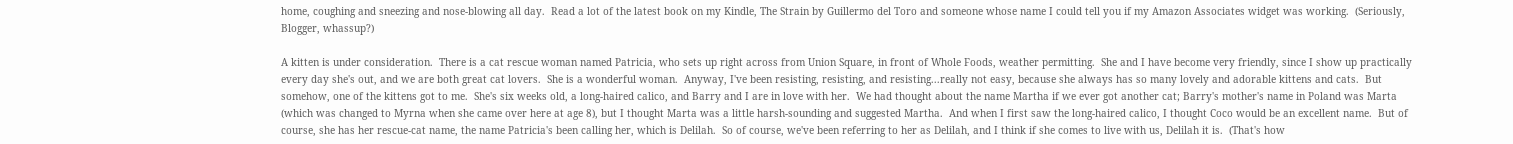home, coughing and sneezing and nose-blowing all day.  Read a lot of the latest book on my Kindle, The Strain by Guillermo del Toro and someone whose name I could tell you if my Amazon Associates widget was working.  (Seriously, Blogger, whassup?)

A kitten is under consideration.  There is a cat rescue woman named Patricia, who sets up right across from Union Square, in front of Whole Foods, weather permitting.  She and I have become very friendly, since I show up practically every day she's out, and we are both great cat lovers.  She is a wonderful woman.  Anyway, I've been resisting, resisting, and resisting...really not easy, because she always has so many lovely and adorable kittens and cats.  But somehow, one of the kittens got to me.  She's six weeks old, a long-haired calico, and Barry and I are in love with her.  We had thought about the name Martha if we ever got another cat; Barry's mother's name in Poland was Marta (which was changed to Myrna when she came over here at age 8), but I thought Marta was a little harsh-sounding and suggested Martha.  And when I first saw the long-haired calico, I thought Coco would be an excellent name.  But of course, she has her rescue-cat name, the name Patricia's been calling her, which is Delilah.  So of course, we've been referring to her as Delilah, and I think if she comes to live with us, Delilah it is.  (That's how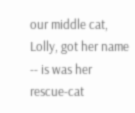our middle cat, Lolly, got her name -- is was her rescue-cat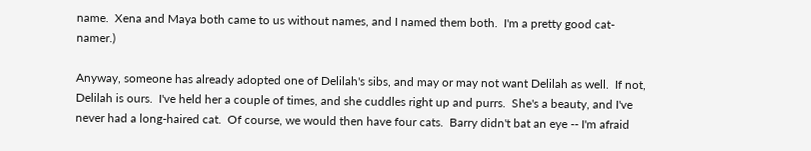name.  Xena and Maya both came to us without names, and I named them both.  I'm a pretty good cat-namer.)

Anyway, someone has already adopted one of Delilah's sibs, and may or may not want Delilah as well.  If not, Delilah is ours.  I've held her a couple of times, and she cuddles right up and purrs.  She's a beauty, and I've never had a long-haired cat.  Of course, we would then have four cats.  Barry didn't bat an eye -- I'm afraid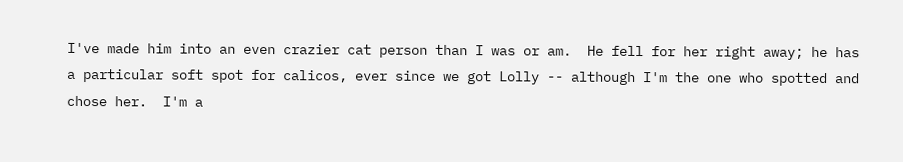I've made him into an even crazier cat person than I was or am.  He fell for her right away; he has a particular soft spot for calicos, ever since we got Lolly -- although I'm the one who spotted and chose her.  I'm a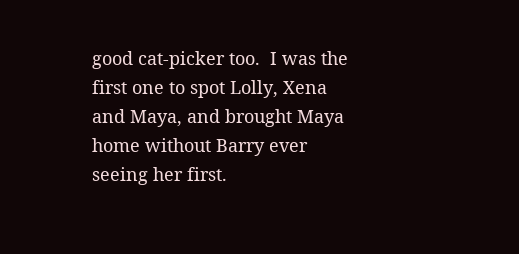good cat-picker too.  I was the first one to spot Lolly, Xena and Maya, and brought Maya home without Barry ever seeing her first.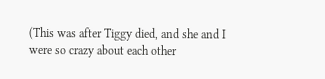(This was after Tiggy died, and she and I were so crazy about each other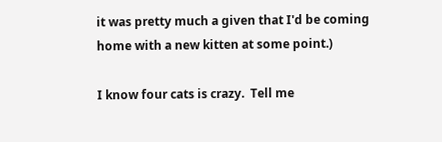it was pretty much a given that I'd be coming home with a new kitten at some point.)

I know four cats is crazy.  Tell me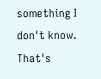something I don't know.  That's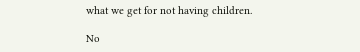what we get for not having children.

No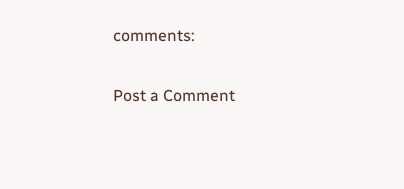comments:

Post a Comment